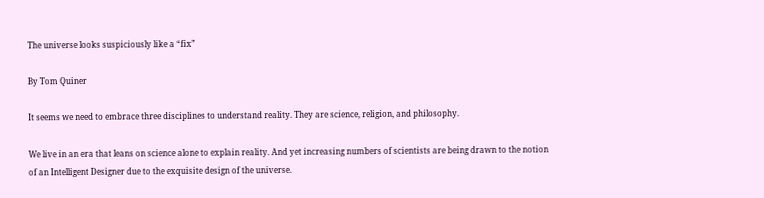The universe looks suspiciously like a “fix”

By Tom Quiner

It seems we need to embrace three disciplines to understand reality. They are science, religion, and philosophy.

We live in an era that leans on science alone to explain reality. And yet increasing numbers of scientists are being drawn to the notion of an Intelligent Designer due to the exquisite design of the universe.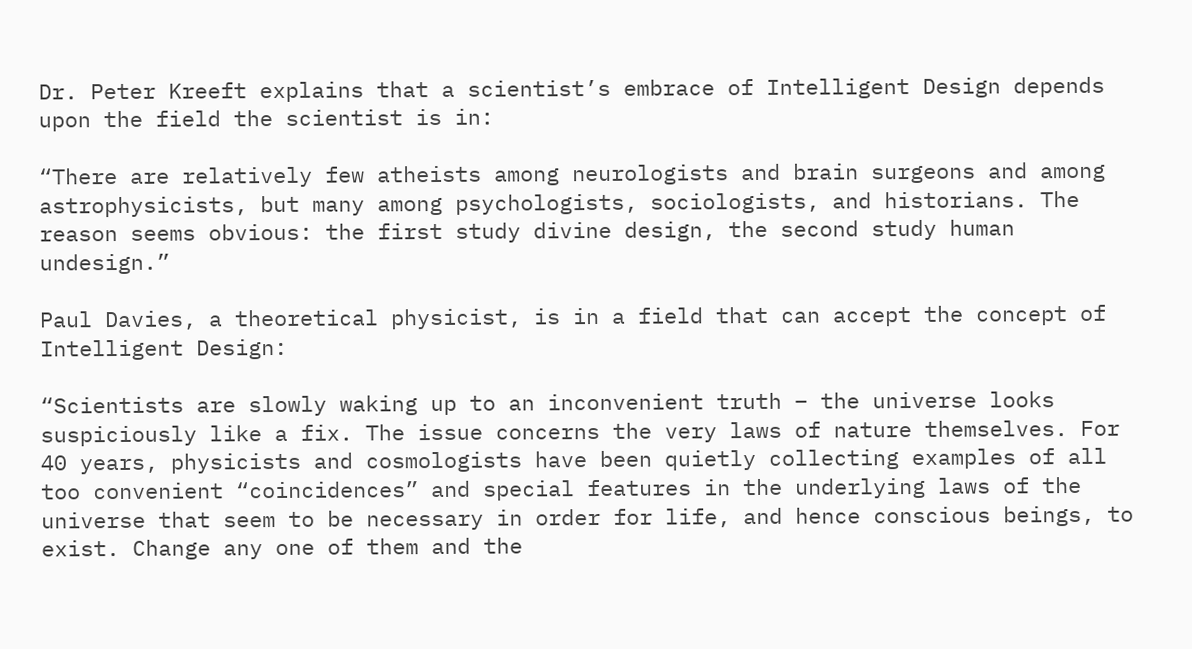Dr. Peter Kreeft explains that a scientist’s embrace of Intelligent Design depends upon the field the scientist is in:

“There are relatively few atheists among neurologists and brain surgeons and among astrophysicists, but many among psychologists, sociologists, and historians. The reason seems obvious: the first study divine design, the second study human undesign.”

Paul Davies, a theoretical physicist, is in a field that can accept the concept of Intelligent Design:

“Scientists are slowly waking up to an inconvenient truth – the universe looks suspiciously like a fix. The issue concerns the very laws of nature themselves. For 40 years, physicists and cosmologists have been quietly collecting examples of all too convenient “coincidences” and special features in the underlying laws of the universe that seem to be necessary in order for life, and hence conscious beings, to exist. Change any one of them and the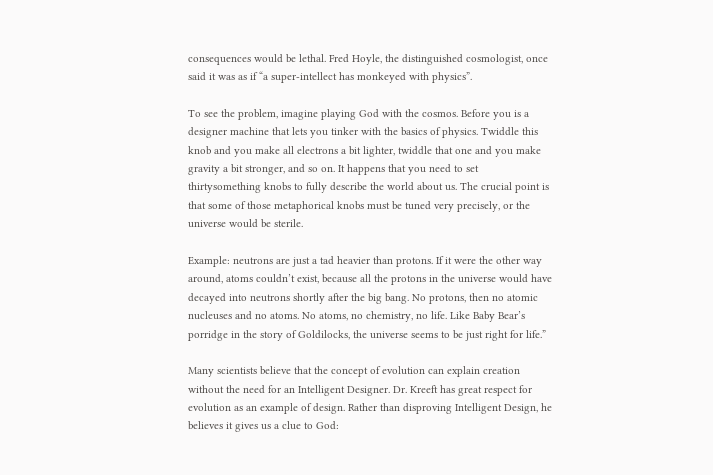consequences would be lethal. Fred Hoyle, the distinguished cosmologist, once said it was as if “a super-intellect has monkeyed with physics”.

To see the problem, imagine playing God with the cosmos. Before you is a designer machine that lets you tinker with the basics of physics. Twiddle this knob and you make all electrons a bit lighter, twiddle that one and you make gravity a bit stronger, and so on. It happens that you need to set thirtysomething knobs to fully describe the world about us. The crucial point is that some of those metaphorical knobs must be tuned very precisely, or the universe would be sterile.

Example: neutrons are just a tad heavier than protons. If it were the other way around, atoms couldn’t exist, because all the protons in the universe would have decayed into neutrons shortly after the big bang. No protons, then no atomic nucleuses and no atoms. No atoms, no chemistry, no life. Like Baby Bear’s porridge in the story of Goldilocks, the universe seems to be just right for life.”

Many scientists believe that the concept of evolution can explain creation without the need for an Intelligent Designer. Dr. Kreeft has great respect for evolution as an example of design. Rather than disproving Intelligent Design, he believes it gives us a clue to God: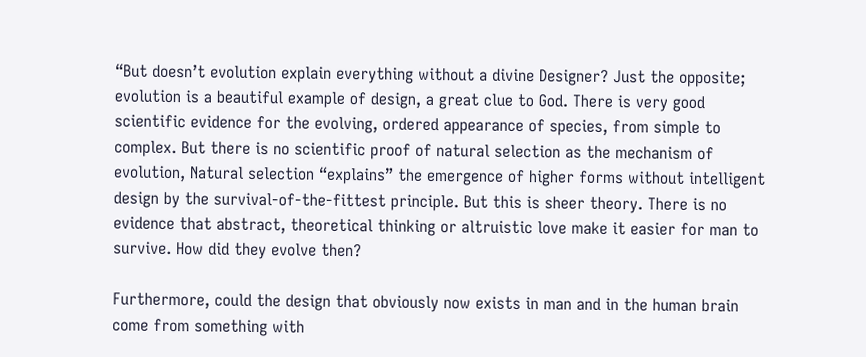“But doesn’t evolution explain everything without a divine Designer? Just the opposite; evolution is a beautiful example of design, a great clue to God. There is very good scientific evidence for the evolving, ordered appearance of species, from simple to complex. But there is no scientific proof of natural selection as the mechanism of evolution, Natural selection “explains” the emergence of higher forms without intelligent design by the survival-of-the-fittest principle. But this is sheer theory. There is no evidence that abstract, theoretical thinking or altruistic love make it easier for man to survive. How did they evolve then?

Furthermore, could the design that obviously now exists in man and in the human brain come from something with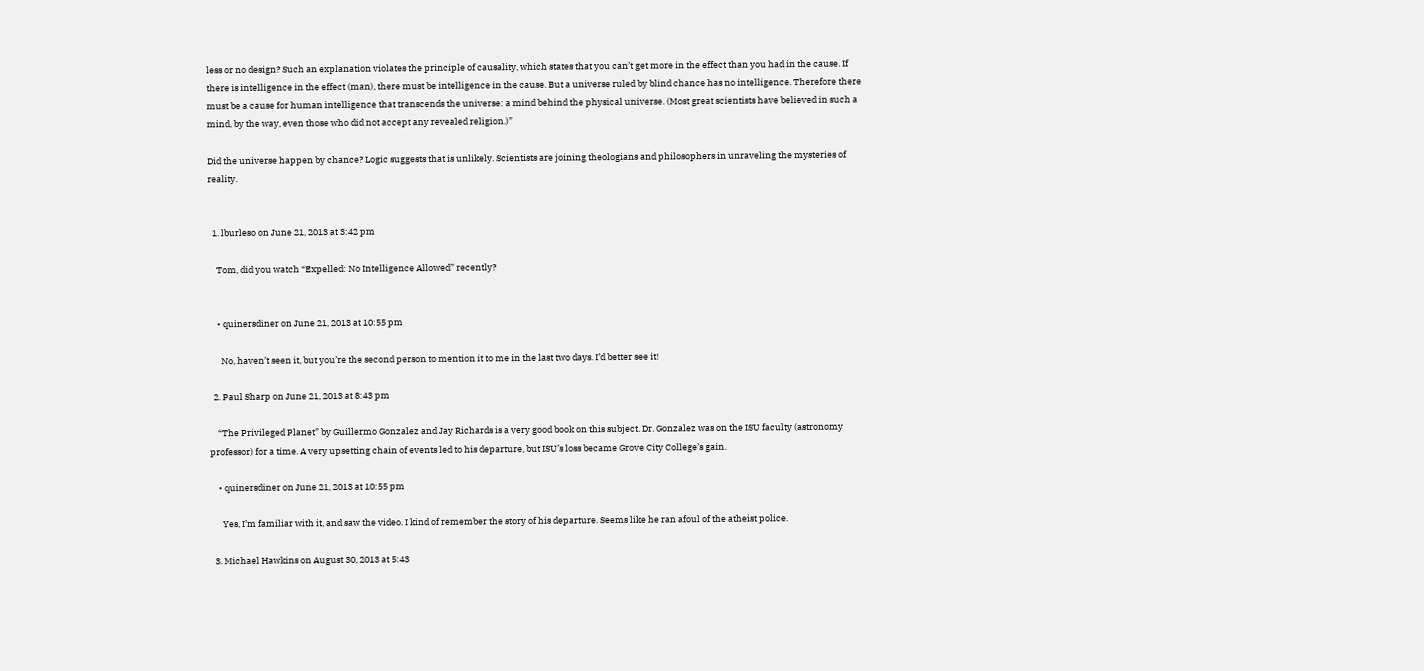less or no design? Such an explanation violates the principle of causality, which states that you can’t get more in the effect than you had in the cause. If there is intelligence in the effect (man), there must be intelligence in the cause. But a universe ruled by blind chance has no intelligence. Therefore there must be a cause for human intelligence that transcends the universe: a mind behind the physical universe. (Most great scientists have believed in such a mind, by the way, even those who did not accept any revealed religion.)”

Did the universe happen by chance? Logic suggests that is unlikely. Scientists are joining theologians and philosophers in unraveling the mysteries of reality.


  1. lburleso on June 21, 2013 at 3:42 pm

    Tom, did you watch “Expelled: No Intelligence Allowed” recently?


    • quinersdiner on June 21, 2013 at 10:55 pm

      No, haven’t seen it, but you’re the second person to mention it to me in the last two days. I’d better see it!

  2. Paul Sharp on June 21, 2013 at 8:43 pm

    “The Privileged Planet” by Guillermo Gonzalez and Jay Richards is a very good book on this subject. Dr. Gonzalez was on the ISU faculty (astronomy professor) for a time. A very upsetting chain of events led to his departure, but ISU’s loss became Grove City College’s gain.

    • quinersdiner on June 21, 2013 at 10:55 pm

      Yes, I’m familiar with it, and saw the video. I kind of remember the story of his departure. Seems like he ran afoul of the atheist police.

  3. Michael Hawkins on August 30, 2013 at 5:43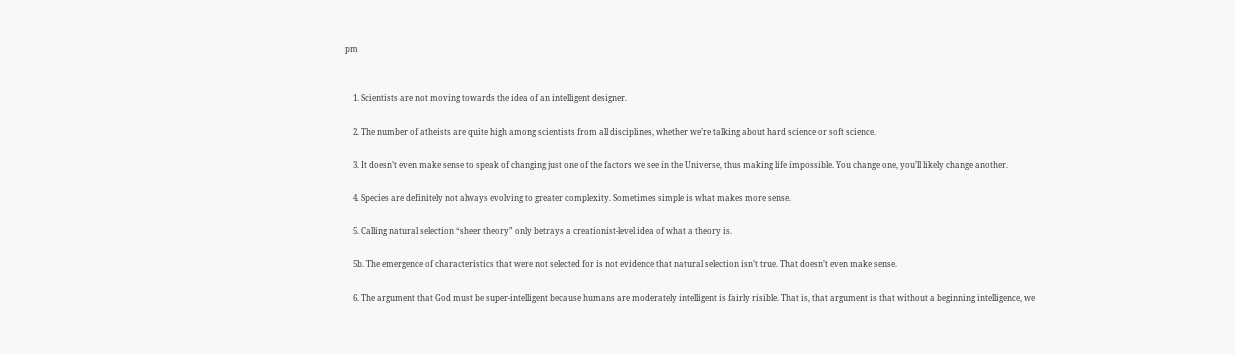pm


    1. Scientists are not moving towards the idea of an intelligent designer.

    2. The number of atheists are quite high among scientists from all disciplines, whether we’re talking about hard science or soft science.

    3. It doesn’t even make sense to speak of changing just one of the factors we see in the Universe, thus making life impossible. You change one, you’ll likely change another.

    4. Species are definitely not always evolving to greater complexity. Sometimes simple is what makes more sense.

    5. Calling natural selection “sheer theory” only betrays a creationist-level idea of what a theory is.

    5b. The emergence of characteristics that were not selected for is not evidence that natural selection isn’t true. That doesn’t even make sense.

    6. The argument that God must be super-intelligent because humans are moderately intelligent is fairly risible. That is, that argument is that without a beginning intelligence, we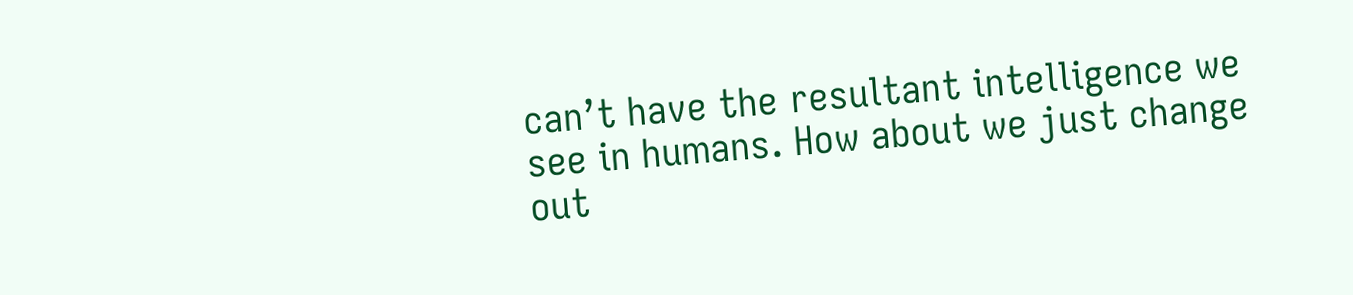can’t have the resultant intelligence we see in humans. How about we just change out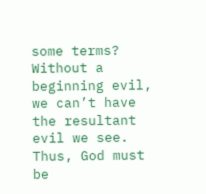some terms? Without a beginning evil, we can’t have the resultant evil we see. Thus, God must be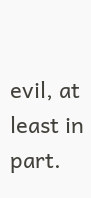evil, at least in part.